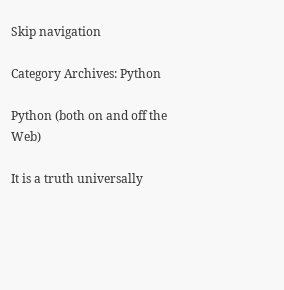Skip navigation

Category Archives: Python

Python (both on and off the Web)

It is a truth universally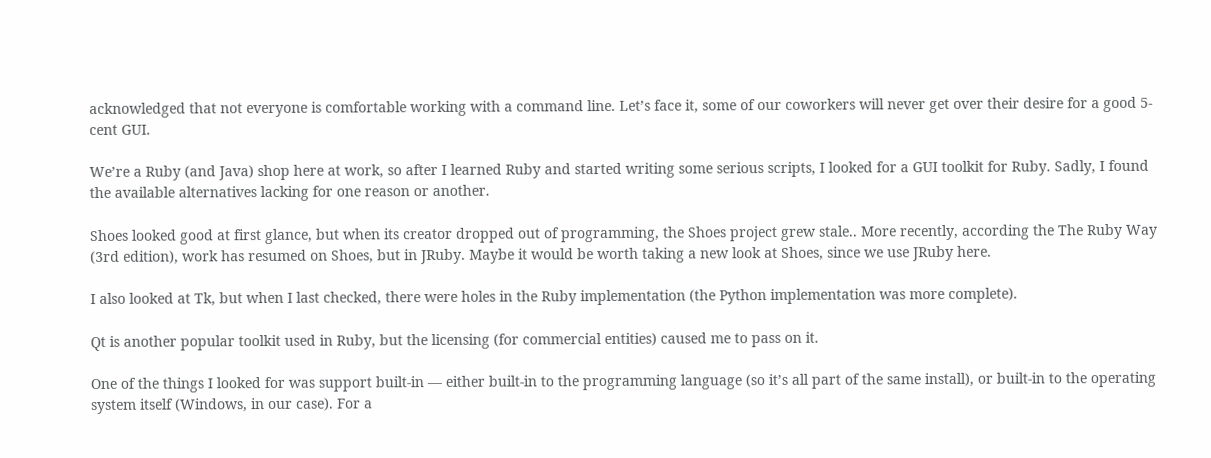acknowledged that not everyone is comfortable working with a command line. Let’s face it, some of our coworkers will never get over their desire for a good 5-cent GUI.

We’re a Ruby (and Java) shop here at work, so after I learned Ruby and started writing some serious scripts, I looked for a GUI toolkit for Ruby. Sadly, I found the available alternatives lacking for one reason or another.

Shoes looked good at first glance, but when its creator dropped out of programming, the Shoes project grew stale.. More recently, according the The Ruby Way (3rd edition), work has resumed on Shoes, but in JRuby. Maybe it would be worth taking a new look at Shoes, since we use JRuby here.

I also looked at Tk, but when I last checked, there were holes in the Ruby implementation (the Python implementation was more complete).

Qt is another popular toolkit used in Ruby, but the licensing (for commercial entities) caused me to pass on it.

One of the things I looked for was support built-in — either built-in to the programming language (so it’s all part of the same install), or built-in to the operating system itself (Windows, in our case). For a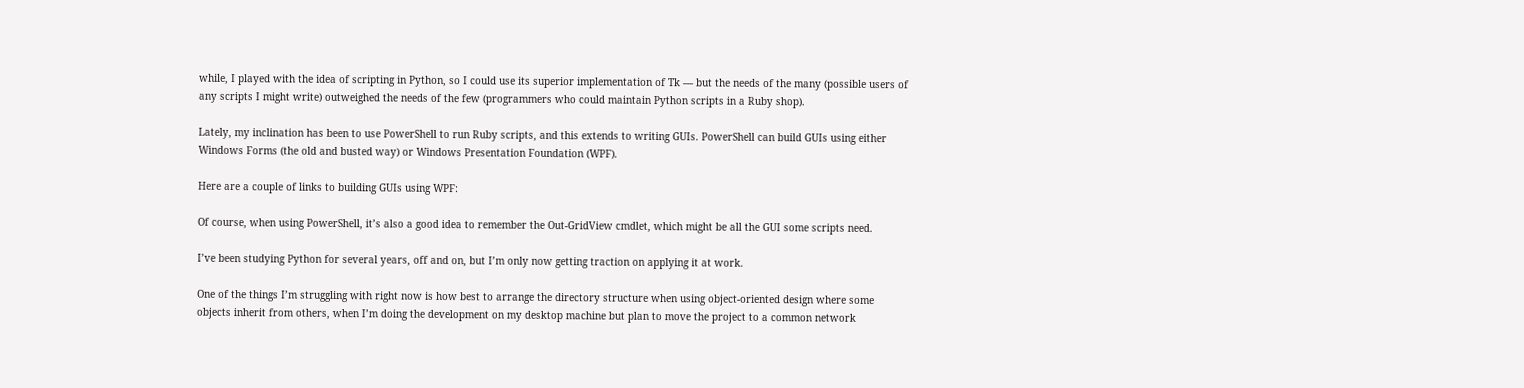while, I played with the idea of scripting in Python, so I could use its superior implementation of Tk — but the needs of the many (possible users of any scripts I might write) outweighed the needs of the few (programmers who could maintain Python scripts in a Ruby shop).

Lately, my inclination has been to use PowerShell to run Ruby scripts, and this extends to writing GUIs. PowerShell can build GUIs using either Windows Forms (the old and busted way) or Windows Presentation Foundation (WPF).

Here are a couple of links to building GUIs using WPF:

Of course, when using PowerShell, it’s also a good idea to remember the Out-GridView cmdlet, which might be all the GUI some scripts need.

I’ve been studying Python for several years, off and on, but I’m only now getting traction on applying it at work.

One of the things I’m struggling with right now is how best to arrange the directory structure when using object-oriented design where some objects inherit from others, when I’m doing the development on my desktop machine but plan to move the project to a common network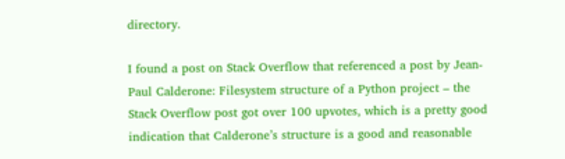directory.

I found a post on Stack Overflow that referenced a post by Jean-Paul Calderone: Filesystem structure of a Python project – the Stack Overflow post got over 100 upvotes, which is a pretty good indication that Calderone’s structure is a good and reasonable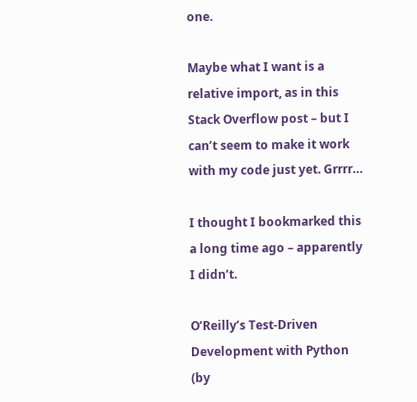one.

Maybe what I want is a relative import, as in this Stack Overflow post – but I can’t seem to make it work with my code just yet. Grrrr…

I thought I bookmarked this a long time ago – apparently I didn’t.

O’Reilly’s Test-Driven Development with Python (by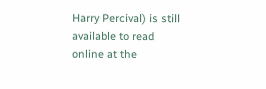Harry Percival) is still available to read online at the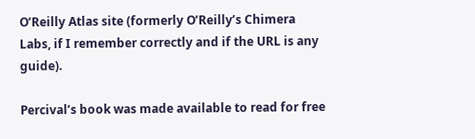O’Reilly Atlas site (formerly O’Reilly’s Chimera Labs, if I remember correctly and if the URL is any guide).

Percival’s book was made available to read for free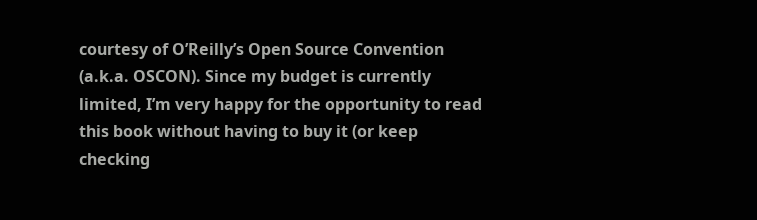courtesy of O’Reilly’s Open Source Convention (a.k.a. OSCON). Since my budget is currently limited, I’m very happy for the opportunity to read this book without having to buy it (or keep checking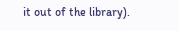it out of the library).